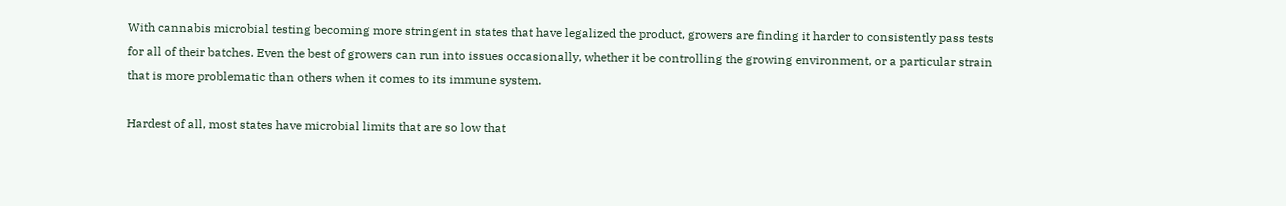With cannabis microbial testing becoming more stringent in states that have legalized the product, growers are finding it harder to consistently pass tests for all of their batches. Even the best of growers can run into issues occasionally, whether it be controlling the growing environment, or a particular strain that is more problematic than others when it comes to its immune system.

Hardest of all, most states have microbial limits that are so low that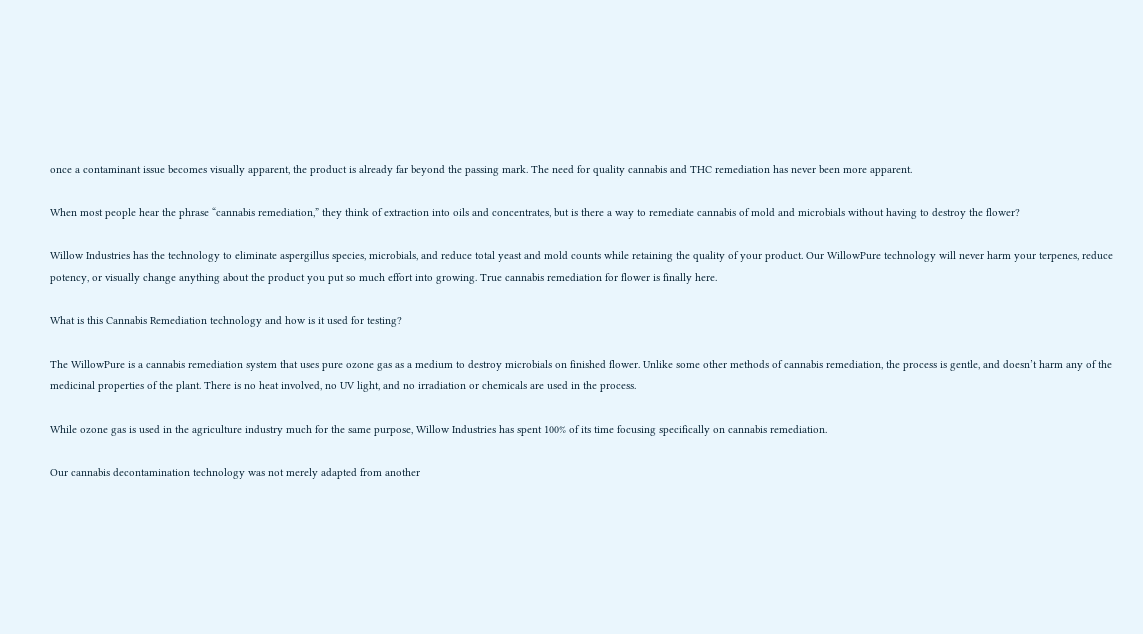once a contaminant issue becomes visually apparent, the product is already far beyond the passing mark. The need for quality cannabis and THC remediation has never been more apparent.

When most people hear the phrase “cannabis remediation,” they think of extraction into oils and concentrates, but is there a way to remediate cannabis of mold and microbials without having to destroy the flower?

Willow Industries has the technology to eliminate aspergillus species, microbials, and reduce total yeast and mold counts while retaining the quality of your product. Our WillowPure technology will never harm your terpenes, reduce potency, or visually change anything about the product you put so much effort into growing. True cannabis remediation for flower is finally here.

What is this Cannabis Remediation technology and how is it used for testing?

The WillowPure is a cannabis remediation system that uses pure ozone gas as a medium to destroy microbials on finished flower. Unlike some other methods of cannabis remediation, the process is gentle, and doesn’t harm any of the medicinal properties of the plant. There is no heat involved, no UV light, and no irradiation or chemicals are used in the process.

While ozone gas is used in the agriculture industry much for the same purpose, Willow Industries has spent 100% of its time focusing specifically on cannabis remediation.

Our cannabis decontamination technology was not merely adapted from another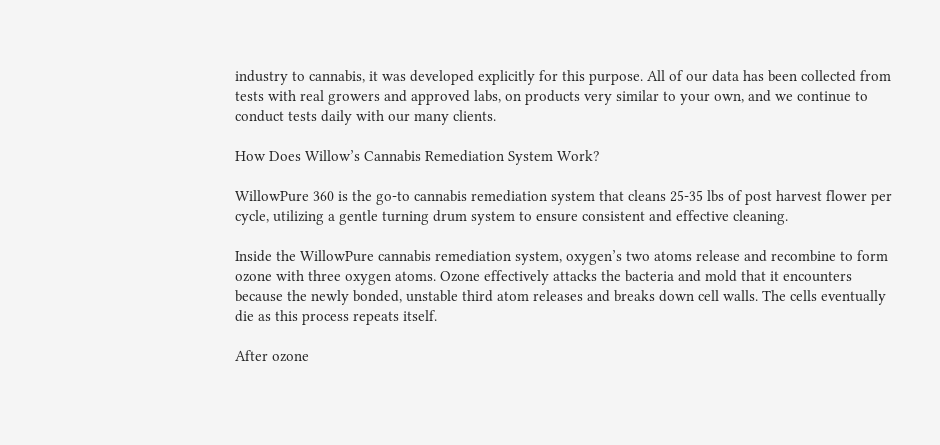industry to cannabis, it was developed explicitly for this purpose. All of our data has been collected from tests with real growers and approved labs, on products very similar to your own, and we continue to conduct tests daily with our many clients.

How Does Willow’s Cannabis Remediation System Work?

WillowPure 360 is the go-to cannabis remediation system that cleans 25-35 lbs of post harvest flower per cycle, utilizing a gentle turning drum system to ensure consistent and effective cleaning.

Inside the WillowPure cannabis remediation system, oxygen’s two atoms release and recombine to form ozone with three oxygen atoms. Ozone effectively attacks the bacteria and mold that it encounters because the newly bonded, unstable third atom releases and breaks down cell walls. The cells eventually die as this process repeats itself.

After ozone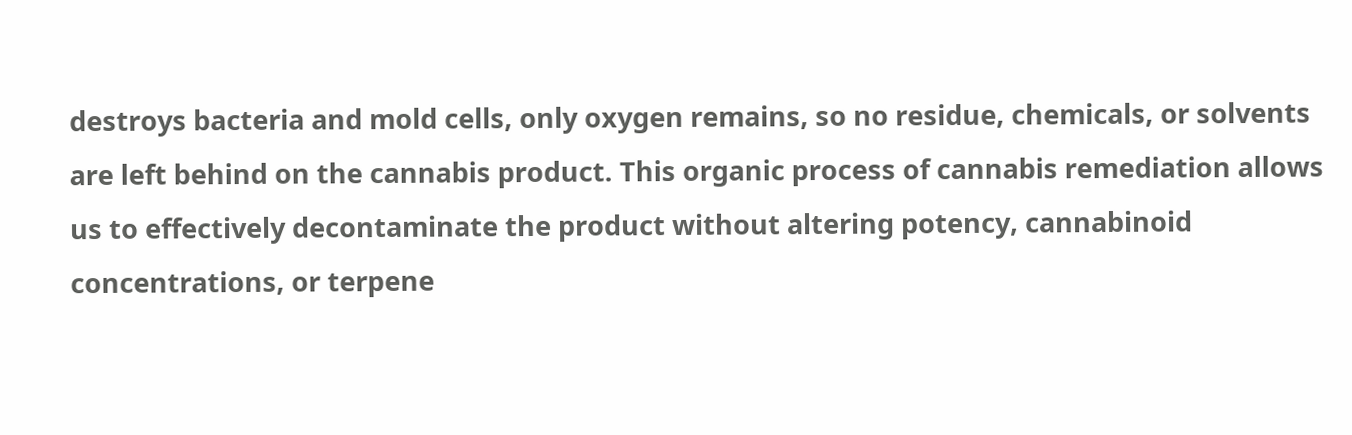destroys bacteria and mold cells, only oxygen remains, so no residue, chemicals, or solvents are left behind on the cannabis product. This organic process of cannabis remediation allows us to effectively decontaminate the product without altering potency, cannabinoid concentrations, or terpene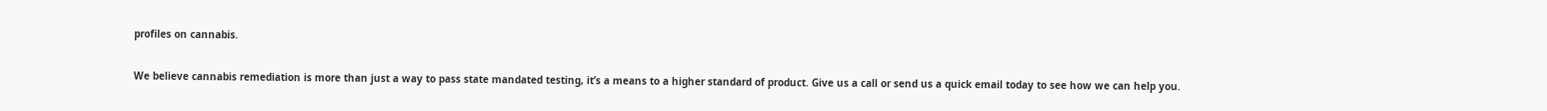profiles on cannabis.

We believe cannabis remediation is more than just a way to pass state mandated testing, it’s a means to a higher standard of product. Give us a call or send us a quick email today to see how we can help you.